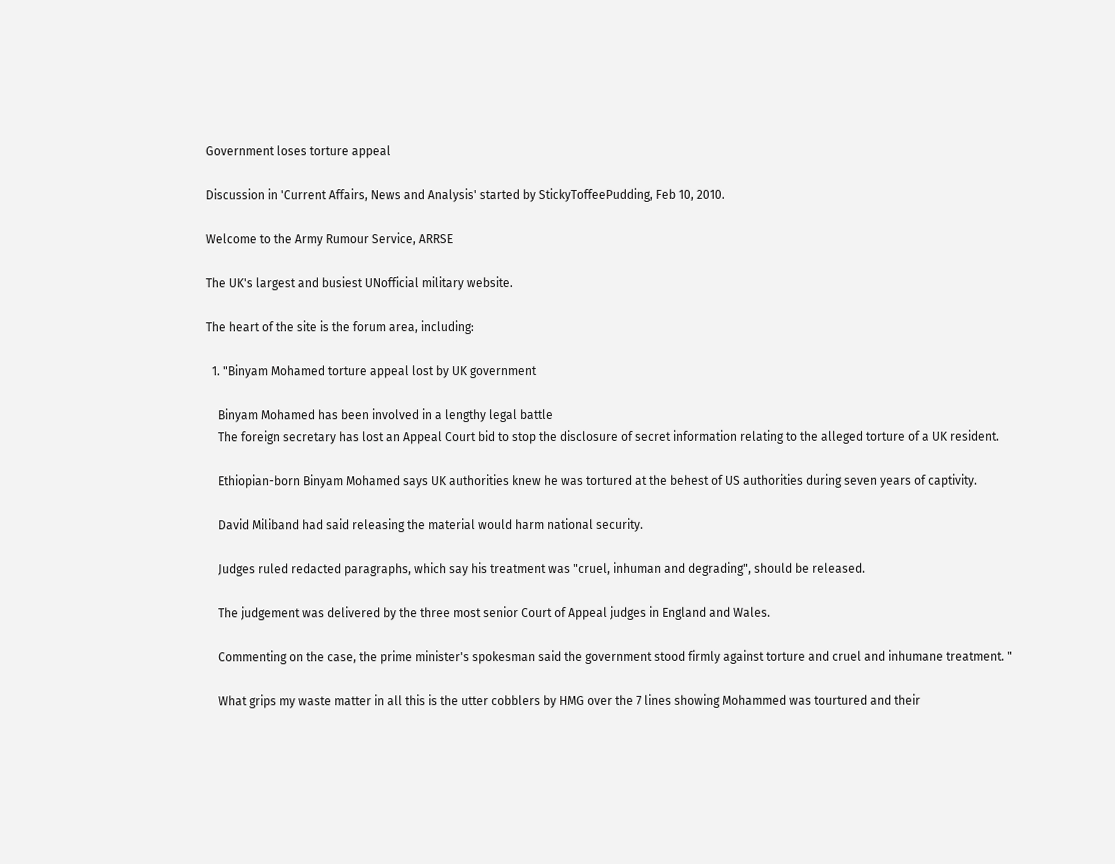Government loses torture appeal

Discussion in 'Current Affairs, News and Analysis' started by StickyToffeePudding, Feb 10, 2010.

Welcome to the Army Rumour Service, ARRSE

The UK's largest and busiest UNofficial military website.

The heart of the site is the forum area, including:

  1. "Binyam Mohamed torture appeal lost by UK government

    Binyam Mohamed has been involved in a lengthy legal battle
    The foreign secretary has lost an Appeal Court bid to stop the disclosure of secret information relating to the alleged torture of a UK resident.

    Ethiopian-born Binyam Mohamed says UK authorities knew he was tortured at the behest of US authorities during seven years of captivity.

    David Miliband had said releasing the material would harm national security.

    Judges ruled redacted paragraphs, which say his treatment was "cruel, inhuman and degrading", should be released.

    The judgement was delivered by the three most senior Court of Appeal judges in England and Wales.

    Commenting on the case, the prime minister's spokesman said the government stood firmly against torture and cruel and inhumane treatment. "

    What grips my waste matter in all this is the utter cobblers by HMG over the 7 lines showing Mohammed was tourtured and their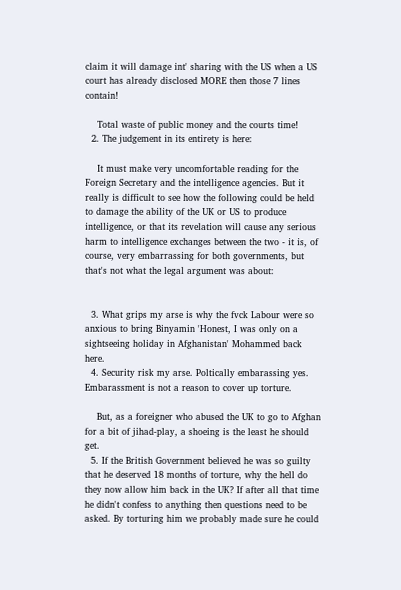claim it will damage int' sharing with the US when a US court has already disclosed MORE then those 7 lines contain!

    Total waste of public money and the courts time!
  2. The judgement in its entirety is here:

    It must make very uncomfortable reading for the Foreign Secretary and the intelligence agencies. But it really is difficult to see how the following could be held to damage the ability of the UK or US to produce intelligence, or that its revelation will cause any serious harm to intelligence exchanges between the two - it is, of course, very embarrassing for both governments, but that's not what the legal argument was about:


  3. What grips my arse is why the fvck Labour were so anxious to bring Binyamin 'Honest, I was only on a sightseeing holiday in Afghanistan' Mohammed back here.
  4. Security risk my arse. Poltically embarassing yes. Embarassment is not a reason to cover up torture.

    But, as a foreigner who abused the UK to go to Afghan for a bit of jihad-play, a shoeing is the least he should get.
  5. If the British Government believed he was so guilty that he deserved 18 months of torture, why the hell do they now allow him back in the UK? If after all that time he didn't confess to anything then questions need to be asked. By torturing him we probably made sure he could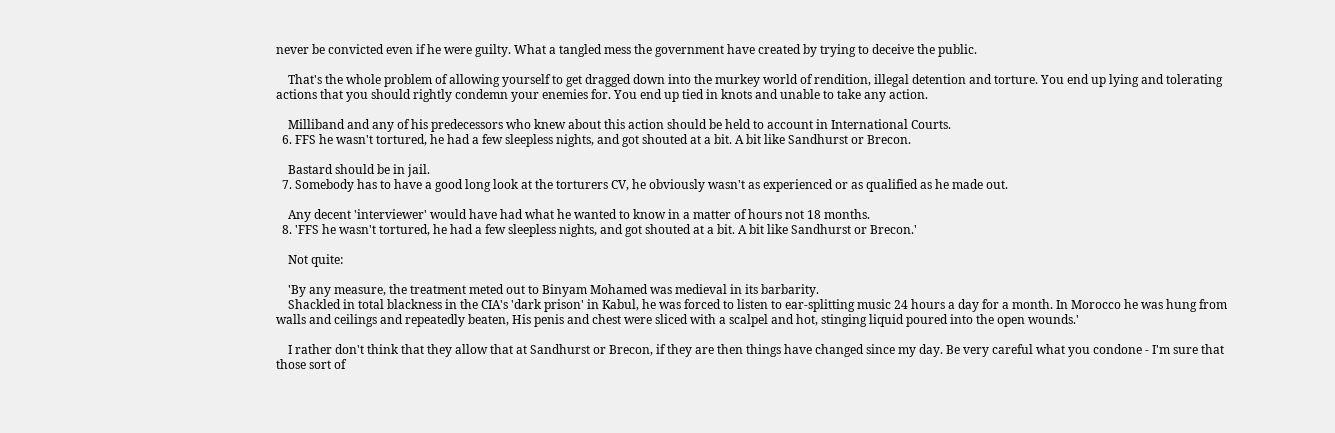never be convicted even if he were guilty. What a tangled mess the government have created by trying to deceive the public.

    That's the whole problem of allowing yourself to get dragged down into the murkey world of rendition, illegal detention and torture. You end up lying and tolerating actions that you should rightly condemn your enemies for. You end up tied in knots and unable to take any action.

    Milliband and any of his predecessors who knew about this action should be held to account in International Courts.
  6. FFS he wasn't tortured, he had a few sleepless nights, and got shouted at a bit. A bit like Sandhurst or Brecon.

    Bastard should be in jail.
  7. Somebody has to have a good long look at the torturers CV, he obviously wasn't as experienced or as qualified as he made out.

    Any decent 'interviewer' would have had what he wanted to know in a matter of hours not 18 months.
  8. 'FFS he wasn't tortured, he had a few sleepless nights, and got shouted at a bit. A bit like Sandhurst or Brecon.'

    Not quite:

    'By any measure, the treatment meted out to Binyam Mohamed was medieval in its barbarity.
    Shackled in total blackness in the CIA's 'dark prison' in Kabul, he was forced to listen to ear-splitting music 24 hours a day for a month. In Morocco he was hung from walls and ceilings and repeatedly beaten, His penis and chest were sliced with a scalpel and hot, stinging liquid poured into the open wounds.'

    I rather don't think that they allow that at Sandhurst or Brecon, if they are then things have changed since my day. Be very careful what you condone - I'm sure that those sort of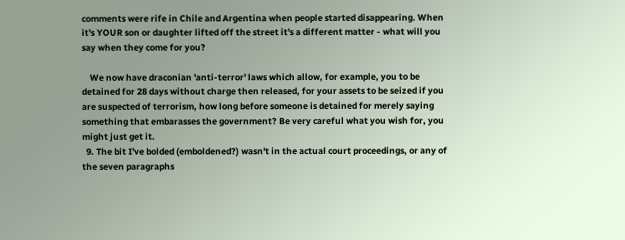comments were rife in Chile and Argentina when people started disappearing. When it's YOUR son or daughter lifted off the street it's a different matter - what will you say when they come for you?

    We now have draconian 'anti-terror' laws which allow, for example, you to be detained for 28 days without charge then released, for your assets to be seized if you are suspected of terrorism, how long before someone is detained for merely saying something that embarasses the government? Be very careful what you wish for, you might just get it.
  9. The bit I've bolded (emboldened?) wasn't in the actual court proceedings, or any of the seven paragraphs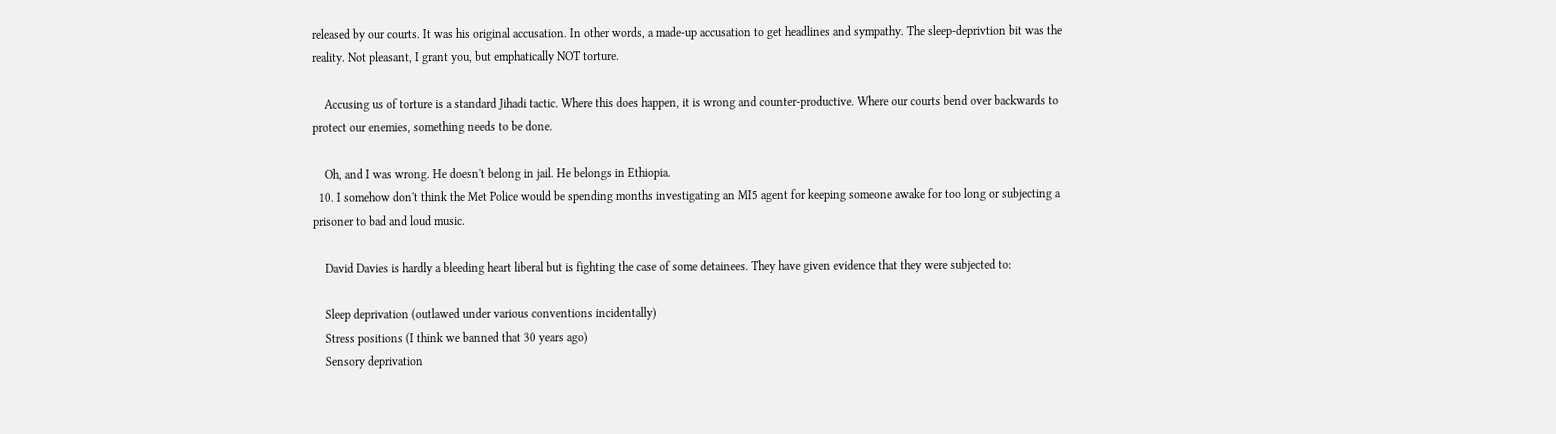released by our courts. It was his original accusation. In other words, a made-up accusation to get headlines and sympathy. The sleep-deprivtion bit was the reality. Not pleasant, I grant you, but emphatically NOT torture.

    Accusing us of torture is a standard Jihadi tactic. Where this does happen, it is wrong and counter-productive. Where our courts bend over backwards to protect our enemies, something needs to be done.

    Oh, and I was wrong. He doesn't belong in jail. He belongs in Ethiopia.
  10. I somehow don't think the Met Police would be spending months investigating an MI5 agent for keeping someone awake for too long or subjecting a prisoner to bad and loud music.

    David Davies is hardly a bleeding heart liberal but is fighting the case of some detainees. They have given evidence that they were subjected to:

    Sleep deprivation (outlawed under various conventions incidentally)
    Stress positions (I think we banned that 30 years ago)
    Sensory deprivation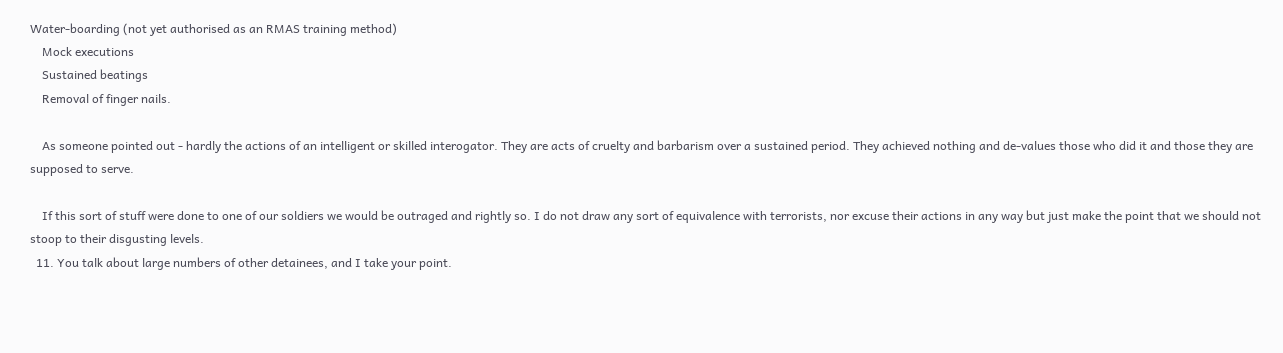Water-boarding (not yet authorised as an RMAS training method)
    Mock executions
    Sustained beatings
    Removal of finger nails.

    As someone pointed out - hardly the actions of an intelligent or skilled interogator. They are acts of cruelty and barbarism over a sustained period. They achieved nothing and de-values those who did it and those they are supposed to serve.

    If this sort of stuff were done to one of our soldiers we would be outraged and rightly so. I do not draw any sort of equivalence with terrorists, nor excuse their actions in any way but just make the point that we should not stoop to their disgusting levels.
  11. You talk about large numbers of other detainees, and I take your point.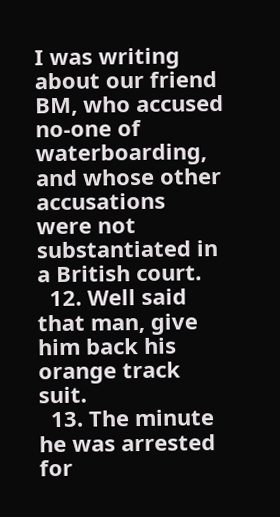I was writing about our friend BM, who accused no-one of waterboarding, and whose other accusations were not substantiated in a British court.
  12. Well said that man, give him back his orange track suit.
  13. The minute he was arrested for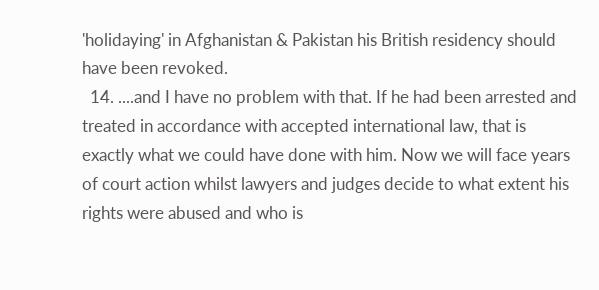'holidaying' in Afghanistan & Pakistan his British residency should have been revoked.
  14. ....and I have no problem with that. If he had been arrested and treated in accordance with accepted international law, that is exactly what we could have done with him. Now we will face years of court action whilst lawyers and judges decide to what extent his rights were abused and who is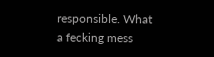responsible. What a fecking mess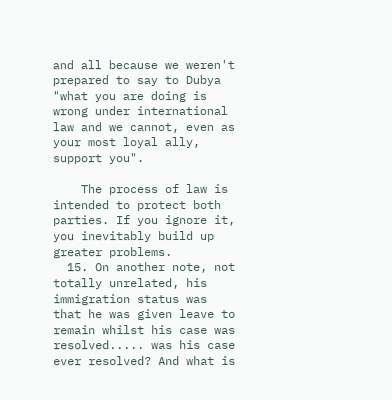and all because we weren't prepared to say to Dubya "what you are doing is wrong under international law and we cannot, even as your most loyal ally, support you".

    The process of law is intended to protect both parties. If you ignore it, you inevitably build up greater problems.
  15. On another note, not totally unrelated, his immigration status was that he was given leave to remain whilst his case was resolved..... was his case ever resolved? And what is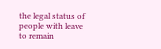the legal status of people with leave to remain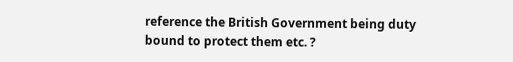reference the British Government being duty bound to protect them etc. ?